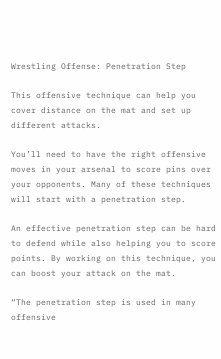Wrestling Offense: Penetration Step

This offensive technique can help you cover distance on the mat and set up different attacks.

You’ll need to have the right offensive moves in your arsenal to score pins over your opponents. Many of these techniques will start with a penetration step.

An effective penetration step can be hard to defend while also helping you to score points. By working on this technique, you can boost your attack on the mat.

“The penetration step is used in many offensive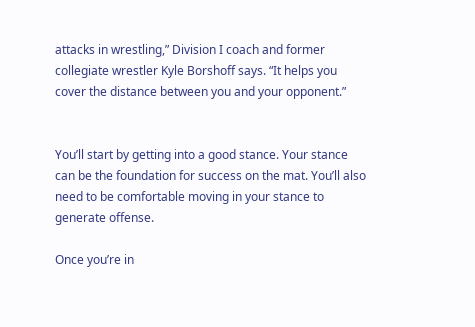attacks in wrestling,” Division I coach and former collegiate wrestler Kyle Borshoff says. “It helps you cover the distance between you and your opponent.”


You’ll start by getting into a good stance. Your stance can be the foundation for success on the mat. You’ll also need to be comfortable moving in your stance to generate offense.

Once you’re in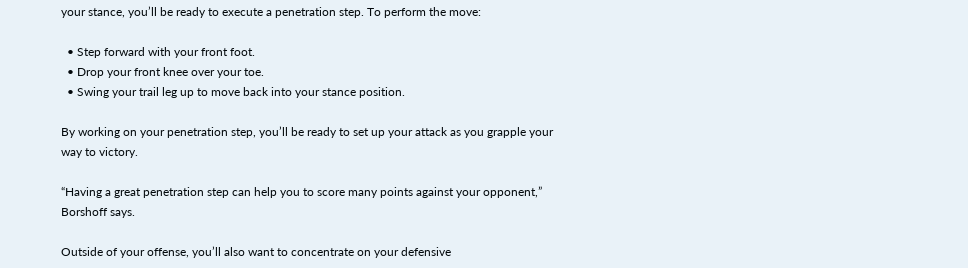your stance, you’ll be ready to execute a penetration step. To perform the move:

  • Step forward with your front foot.
  • Drop your front knee over your toe.
  • Swing your trail leg up to move back into your stance position.

By working on your penetration step, you’ll be ready to set up your attack as you grapple your way to victory.

“Having a great penetration step can help you to score many points against your opponent,” Borshoff says.

Outside of your offense, you’ll also want to concentrate on your defensive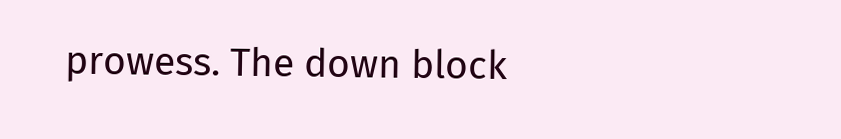prowess. The down block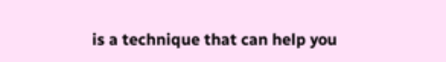is a technique that can help you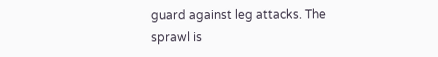guard against leg attacks. The sprawl is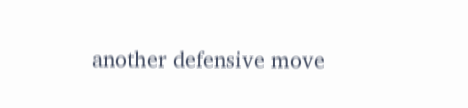another defensive move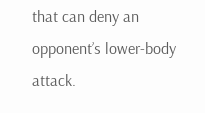that can deny an opponent’s lower-body attack.